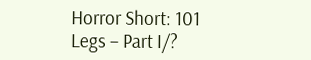Horror Short: 101 Legs – Part I/?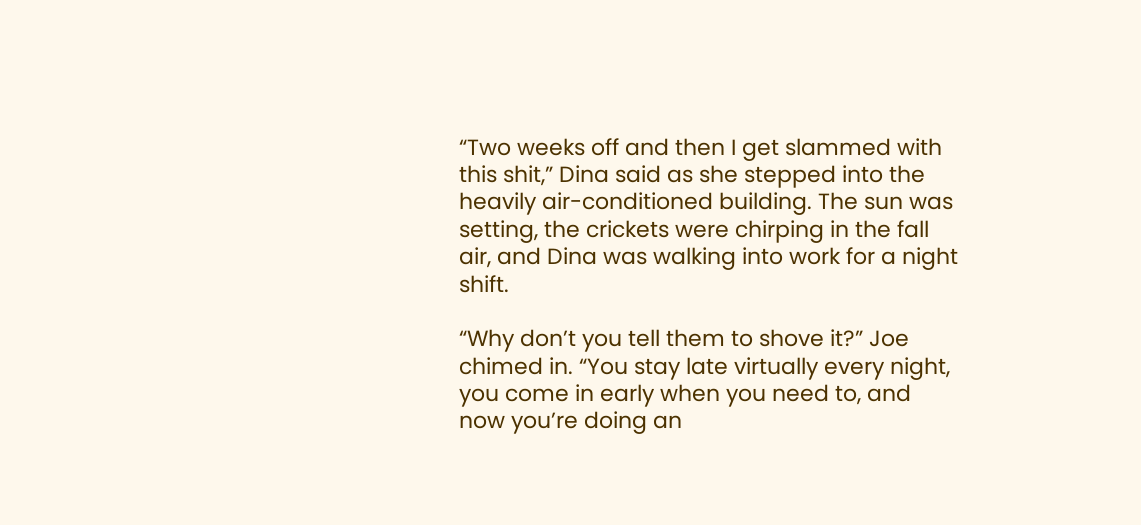“Two weeks off and then I get slammed with this shit,” Dina said as she stepped into the heavily air-conditioned building. The sun was setting, the crickets were chirping in the fall air, and Dina was walking into work for a night shift.

“Why don’t you tell them to shove it?” Joe chimed in. “You stay late virtually every night, you come in early when you need to, and now you’re doing an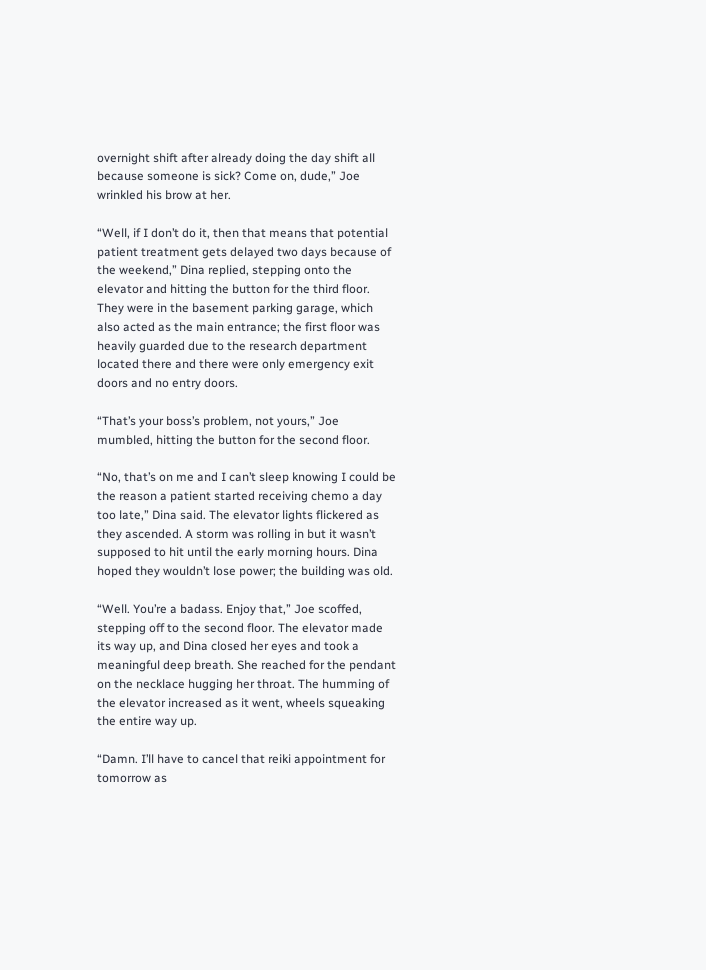overnight shift after already doing the day shift all because someone is sick? Come on, dude,” Joe wrinkled his brow at her.

“Well, if I don’t do it, then that means that potential patient treatment gets delayed two days because of the weekend,” Dina replied, stepping onto the elevator and hitting the button for the third floor. They were in the basement parking garage, which also acted as the main entrance; the first floor was heavily guarded due to the research department located there and there were only emergency exit doors and no entry doors.

“That’s your boss’s problem, not yours,” Joe mumbled, hitting the button for the second floor.

“No, that’s on me and I can’t sleep knowing I could be the reason a patient started receiving chemo a day too late,” Dina said. The elevator lights flickered as they ascended. A storm was rolling in but it wasn’t supposed to hit until the early morning hours. Dina hoped they wouldn’t lose power; the building was old.

“Well. You’re a badass. Enjoy that,” Joe scoffed, stepping off to the second floor. The elevator made its way up, and Dina closed her eyes and took a meaningful deep breath. She reached for the pendant on the necklace hugging her throat. The humming of the elevator increased as it went, wheels squeaking the entire way up.

“Damn. I’ll have to cancel that reiki appointment for tomorrow as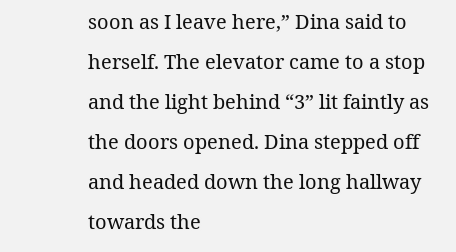soon as I leave here,” Dina said to herself. The elevator came to a stop and the light behind “3” lit faintly as the doors opened. Dina stepped off and headed down the long hallway towards the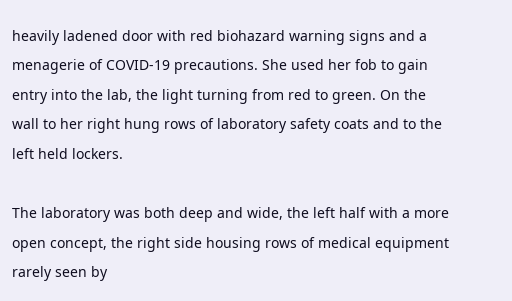heavily ladened door with red biohazard warning signs and a menagerie of COVID-19 precautions. She used her fob to gain entry into the lab, the light turning from red to green. On the wall to her right hung rows of laboratory safety coats and to the left held lockers.

The laboratory was both deep and wide, the left half with a more open concept, the right side housing rows of medical equipment rarely seen by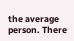the average person. There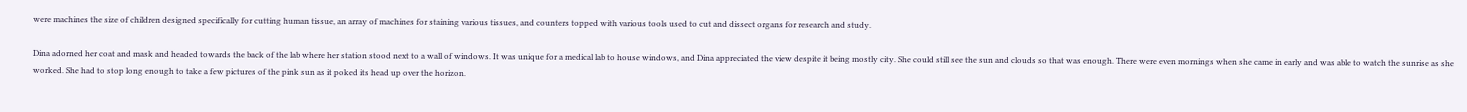were machines the size of children designed specifically for cutting human tissue, an array of machines for staining various tissues, and counters topped with various tools used to cut and dissect organs for research and study.

Dina adorned her coat and mask and headed towards the back of the lab where her station stood next to a wall of windows. It was unique for a medical lab to house windows, and Dina appreciated the view despite it being mostly city. She could still see the sun and clouds so that was enough. There were even mornings when she came in early and was able to watch the sunrise as she worked. She had to stop long enough to take a few pictures of the pink sun as it poked its head up over the horizon.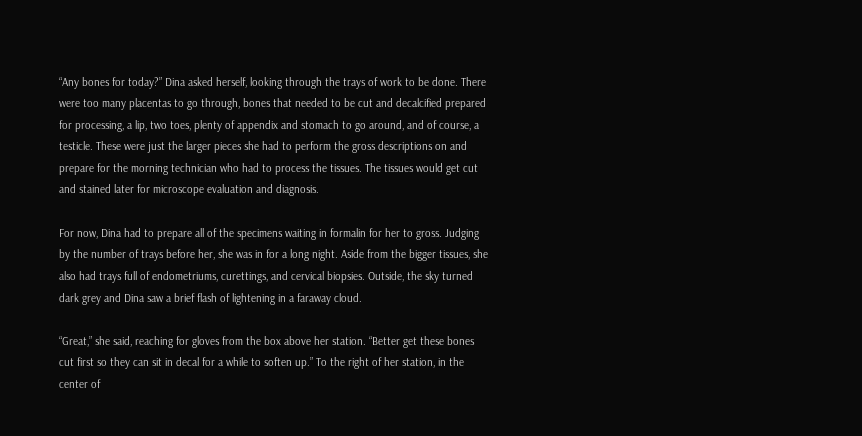“Any bones for today?” Dina asked herself, looking through the trays of work to be done. There were too many placentas to go through, bones that needed to be cut and decalcified prepared for processing, a lip, two toes, plenty of appendix and stomach to go around, and of course, a testicle. These were just the larger pieces she had to perform the gross descriptions on and prepare for the morning technician who had to process the tissues. The tissues would get cut and stained later for microscope evaluation and diagnosis.

For now, Dina had to prepare all of the specimens waiting in formalin for her to gross. Judging by the number of trays before her, she was in for a long night. Aside from the bigger tissues, she also had trays full of endometriums, curettings, and cervical biopsies. Outside, the sky turned dark grey and Dina saw a brief flash of lightening in a faraway cloud.

“Great,” she said, reaching for gloves from the box above her station. “Better get these bones cut first so they can sit in decal for a while to soften up.” To the right of her station, in the center of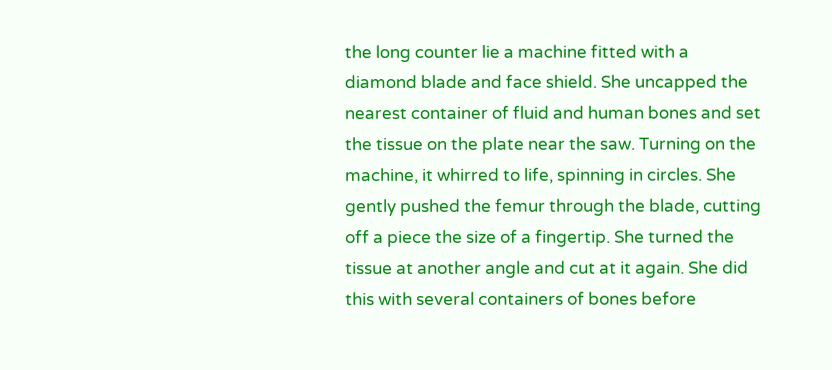the long counter lie a machine fitted with a diamond blade and face shield. She uncapped the nearest container of fluid and human bones and set the tissue on the plate near the saw. Turning on the machine, it whirred to life, spinning in circles. She gently pushed the femur through the blade, cutting off a piece the size of a fingertip. She turned the tissue at another angle and cut at it again. She did this with several containers of bones before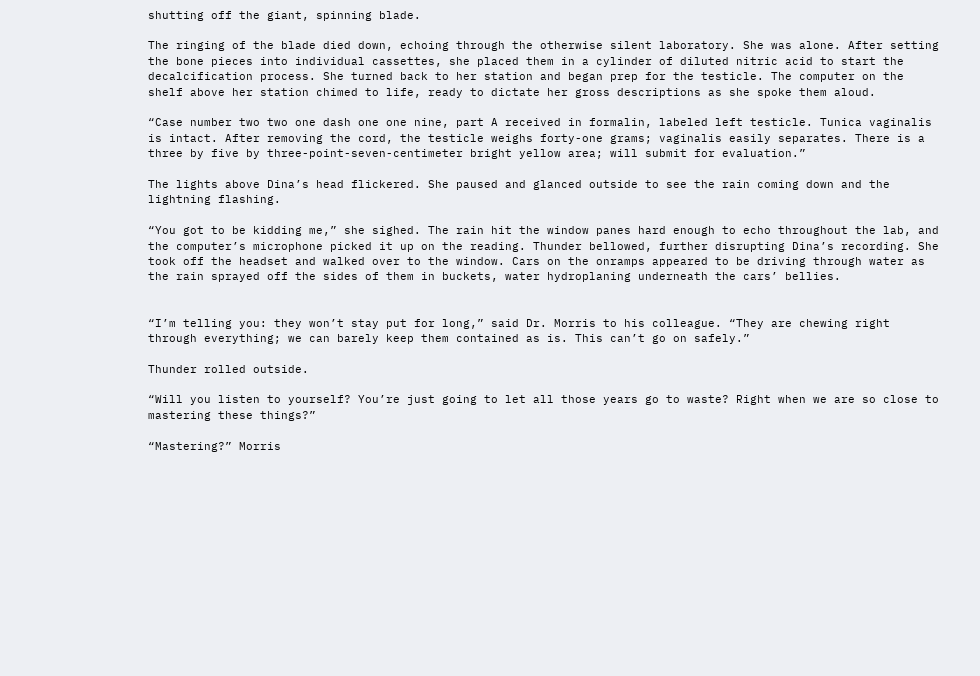shutting off the giant, spinning blade.

The ringing of the blade died down, echoing through the otherwise silent laboratory. She was alone. After setting the bone pieces into individual cassettes, she placed them in a cylinder of diluted nitric acid to start the decalcification process. She turned back to her station and began prep for the testicle. The computer on the shelf above her station chimed to life, ready to dictate her gross descriptions as she spoke them aloud.

“Case number two two one dash one one nine, part A received in formalin, labeled left testicle. Tunica vaginalis is intact. After removing the cord, the testicle weighs forty-one grams; vaginalis easily separates. There is a three by five by three-point-seven-centimeter bright yellow area; will submit for evaluation.”

The lights above Dina’s head flickered. She paused and glanced outside to see the rain coming down and the lightning flashing.

“You got to be kidding me,” she sighed. The rain hit the window panes hard enough to echo throughout the lab, and the computer’s microphone picked it up on the reading. Thunder bellowed, further disrupting Dina’s recording. She took off the headset and walked over to the window. Cars on the onramps appeared to be driving through water as the rain sprayed off the sides of them in buckets, water hydroplaning underneath the cars’ bellies.


“I’m telling you: they won’t stay put for long,” said Dr. Morris to his colleague. “They are chewing right through everything; we can barely keep them contained as is. This can’t go on safely.”

Thunder rolled outside.

“Will you listen to yourself? You’re just going to let all those years go to waste? Right when we are so close to mastering these things?”

“Mastering?” Morris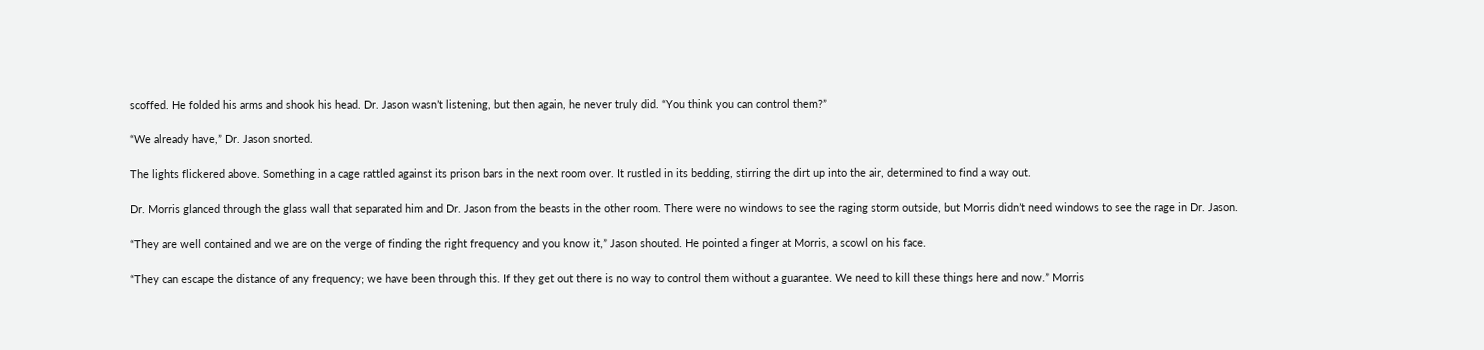scoffed. He folded his arms and shook his head. Dr. Jason wasn’t listening, but then again, he never truly did. “You think you can control them?”

“We already have,” Dr. Jason snorted.

The lights flickered above. Something in a cage rattled against its prison bars in the next room over. It rustled in its bedding, stirring the dirt up into the air, determined to find a way out.

Dr. Morris glanced through the glass wall that separated him and Dr. Jason from the beasts in the other room. There were no windows to see the raging storm outside, but Morris didn’t need windows to see the rage in Dr. Jason.

“They are well contained and we are on the verge of finding the right frequency and you know it,” Jason shouted. He pointed a finger at Morris, a scowl on his face.

“They can escape the distance of any frequency; we have been through this. If they get out there is no way to control them without a guarantee. We need to kill these things here and now.” Morris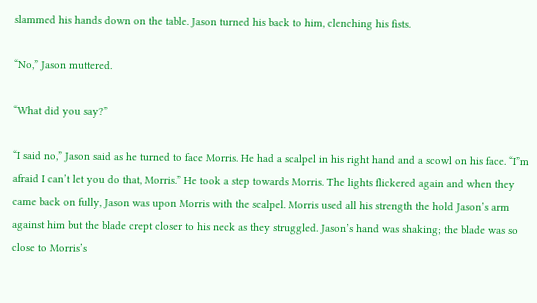slammed his hands down on the table. Jason turned his back to him, clenching his fists.

“No,” Jason muttered.

“What did you say?”

“I said no,” Jason said as he turned to face Morris. He had a scalpel in his right hand and a scowl on his face. “I”m afraid I can’t let you do that, Morris.” He took a step towards Morris. The lights flickered again and when they came back on fully, Jason was upon Morris with the scalpel. Morris used all his strength the hold Jason’s arm against him but the blade crept closer to his neck as they struggled. Jason’s hand was shaking; the blade was so close to Morris’s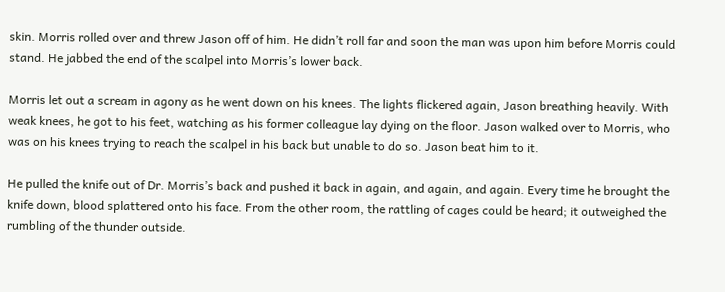skin. Morris rolled over and threw Jason off of him. He didn’t roll far and soon the man was upon him before Morris could stand. He jabbed the end of the scalpel into Morris’s lower back.

Morris let out a scream in agony as he went down on his knees. The lights flickered again, Jason breathing heavily. With weak knees, he got to his feet, watching as his former colleague lay dying on the floor. Jason walked over to Morris, who was on his knees trying to reach the scalpel in his back but unable to do so. Jason beat him to it.

He pulled the knife out of Dr. Morris’s back and pushed it back in again, and again, and again. Every time he brought the knife down, blood splattered onto his face. From the other room, the rattling of cages could be heard; it outweighed the rumbling of the thunder outside.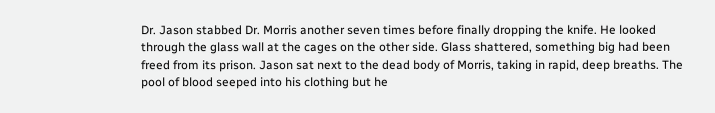Dr. Jason stabbed Dr. Morris another seven times before finally dropping the knife. He looked through the glass wall at the cages on the other side. Glass shattered, something big had been freed from its prison. Jason sat next to the dead body of Morris, taking in rapid, deep breaths. The pool of blood seeped into his clothing but he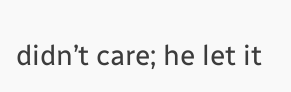didn’t care; he let it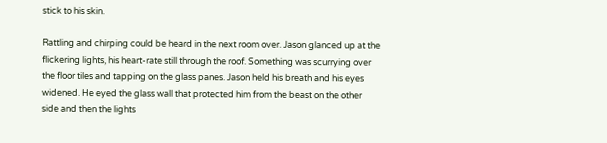stick to his skin.

Rattling and chirping could be heard in the next room over. Jason glanced up at the flickering lights, his heart-rate still through the roof. Something was scurrying over the floor tiles and tapping on the glass panes. Jason held his breath and his eyes widened. He eyed the glass wall that protected him from the beast on the other side and then the lights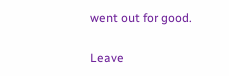went out for good.

Leave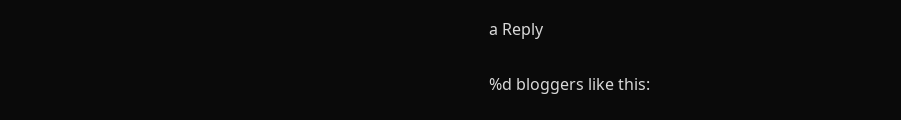a Reply

%d bloggers like this: